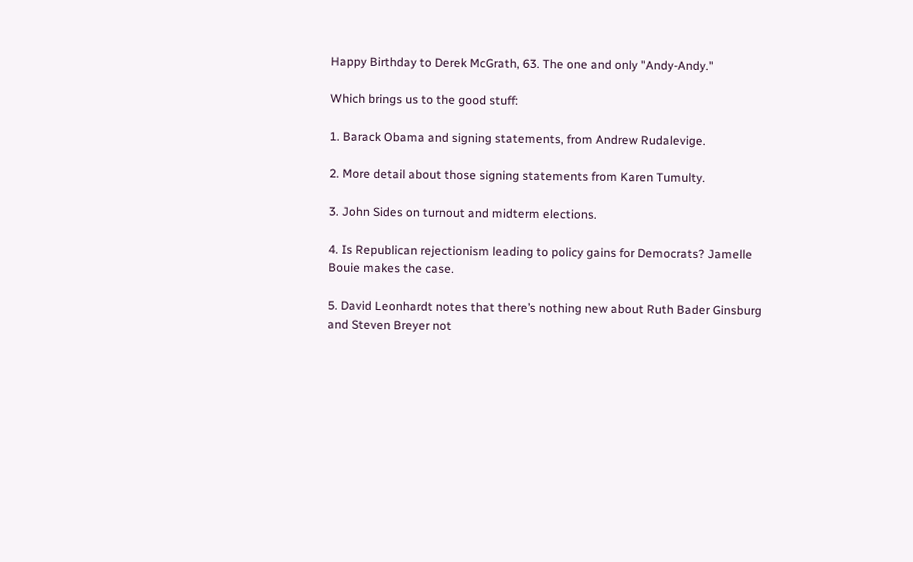Happy Birthday to Derek McGrath, 63. The one and only "Andy-Andy."

Which brings us to the good stuff:

1. Barack Obama and signing statements, from Andrew Rudalevige.

2. More detail about those signing statements from Karen Tumulty.

3. John Sides on turnout and midterm elections.

4. Is Republican rejectionism leading to policy gains for Democrats? Jamelle Bouie makes the case.

5. David Leonhardt notes that there’s nothing new about Ruth Bader Ginsburg and Steven Breyer not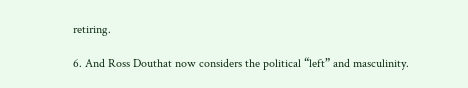retiring.

6. And Ross Douthat now considers the political “left” and masculinity.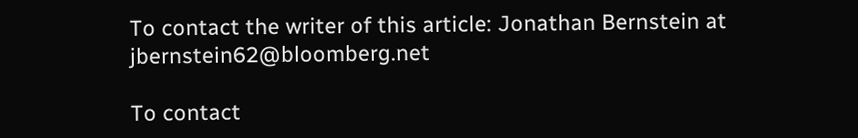To contact the writer of this article: Jonathan Bernstein at jbernstein62@bloomberg.net

To contact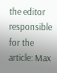the editor responsible for the article: Max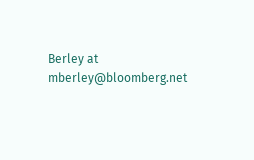Berley at mberley@bloomberg.net